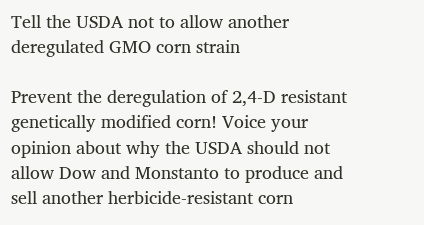Tell the USDA not to allow another deregulated GMO corn strain

Prevent the deregulation of 2,4-D resistant genetically modified corn! Voice your opinion about why the USDA should not allow Dow and Monstanto to produce and sell another herbicide-resistant corn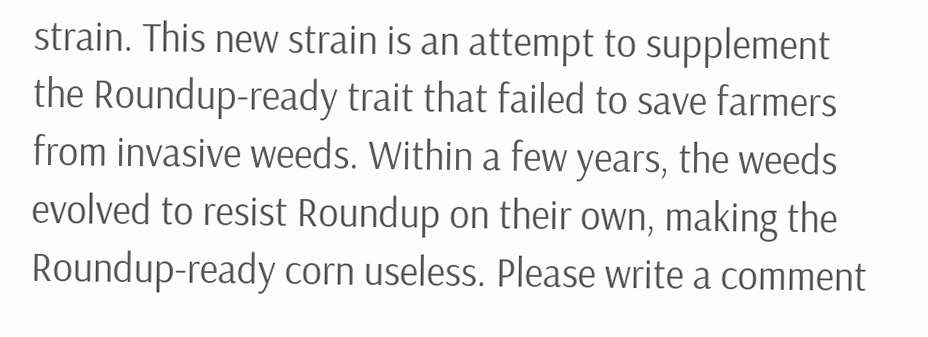strain. This new strain is an attempt to supplement the Roundup-ready trait that failed to save farmers from invasive weeds. Within a few years, the weeds evolved to resist Roundup on their own, making the Roundup-ready corn useless. Please write a comment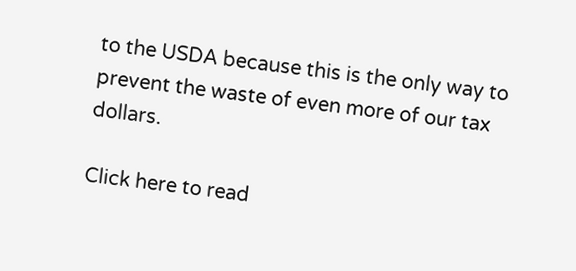to the USDA because this is the only way to prevent the waste of even more of our tax dollars.

Click here to read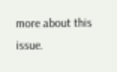more about this issue.